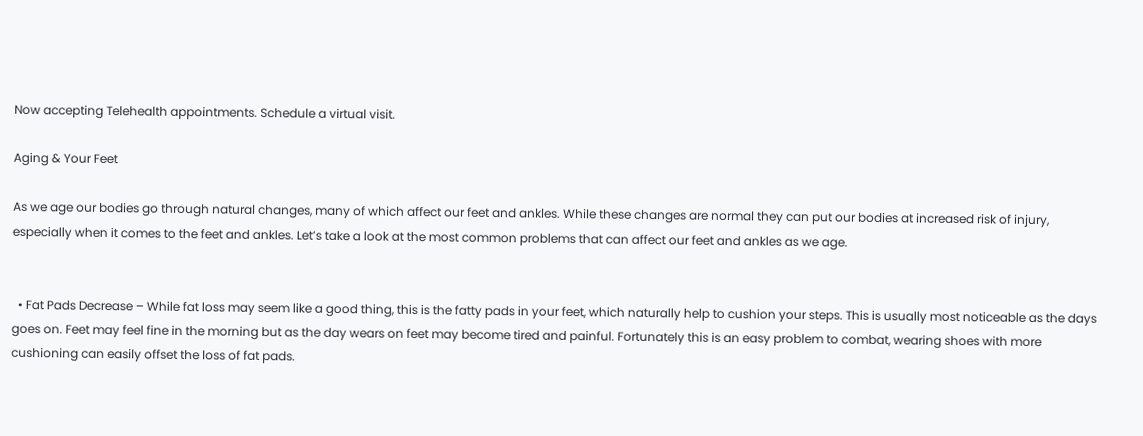Now accepting Telehealth appointments. Schedule a virtual visit.

Aging & Your Feet

As we age our bodies go through natural changes, many of which affect our feet and ankles. While these changes are normal they can put our bodies at increased risk of injury, especially when it comes to the feet and ankles. Let’s take a look at the most common problems that can affect our feet and ankles as we age.


  • Fat Pads Decrease – While fat loss may seem like a good thing, this is the fatty pads in your feet, which naturally help to cushion your steps. This is usually most noticeable as the days goes on. Feet may feel fine in the morning but as the day wears on feet may become tired and painful. Fortunately this is an easy problem to combat, wearing shoes with more cushioning can easily offset the loss of fat pads.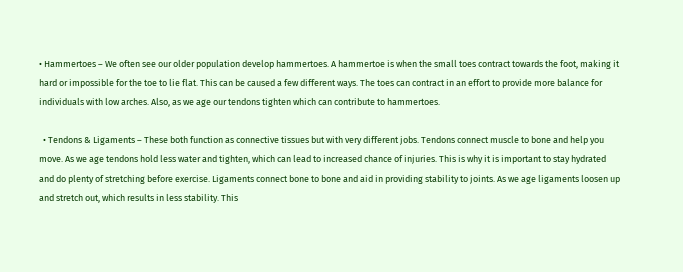• Hammertoes – We often see our older population develop hammertoes. A hammertoe is when the small toes contract towards the foot, making it hard or impossible for the toe to lie flat. This can be caused a few different ways. The toes can contract in an effort to provide more balance for individuals with low arches. Also, as we age our tendons tighten which can contribute to hammertoes.

  • Tendons & Ligaments – These both function as connective tissues but with very different jobs. Tendons connect muscle to bone and help you move. As we age tendons hold less water and tighten, which can lead to increased chance of injuries. This is why it is important to stay hydrated and do plenty of stretching before exercise. Ligaments connect bone to bone and aid in providing stability to joints. As we age ligaments loosen up and stretch out, which results in less stability. This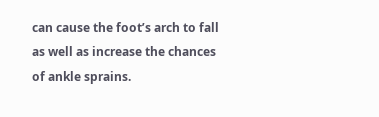can cause the foot’s arch to fall as well as increase the chances of ankle sprains.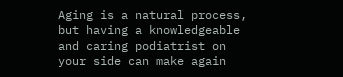Aging is a natural process, but having a knowledgeable and caring podiatrist on your side can make again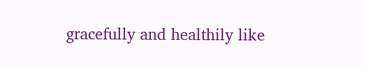gracefully and healthily like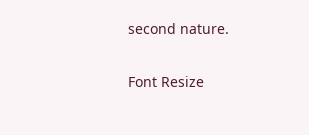second nature.

Font Resize